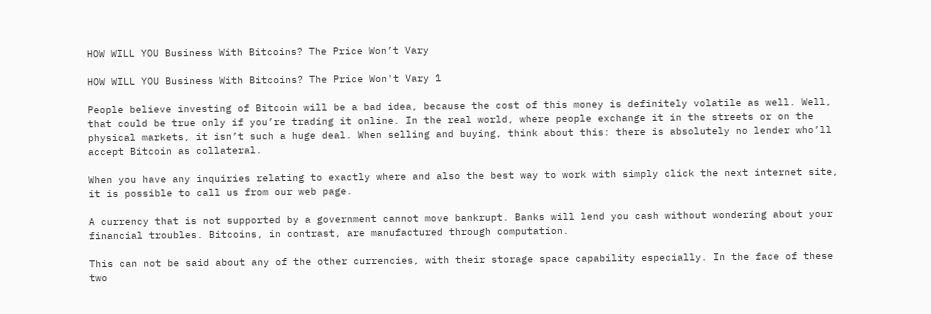HOW WILL YOU Business With Bitcoins? The Price Won’t Vary

HOW WILL YOU Business With Bitcoins? The Price Won't Vary 1

People believe investing of Bitcoin will be a bad idea, because the cost of this money is definitely volatile as well. Well, that could be true only if you’re trading it online. In the real world, where people exchange it in the streets or on the physical markets, it isn’t such a huge deal. When selling and buying, think about this: there is absolutely no lender who’ll accept Bitcoin as collateral.

When you have any inquiries relating to exactly where and also the best way to work with simply click the next internet site, it is possible to call us from our web page.

A currency that is not supported by a government cannot move bankrupt. Banks will lend you cash without wondering about your financial troubles. Bitcoins, in contrast, are manufactured through computation.

This can not be said about any of the other currencies, with their storage space capability especially. In the face of these two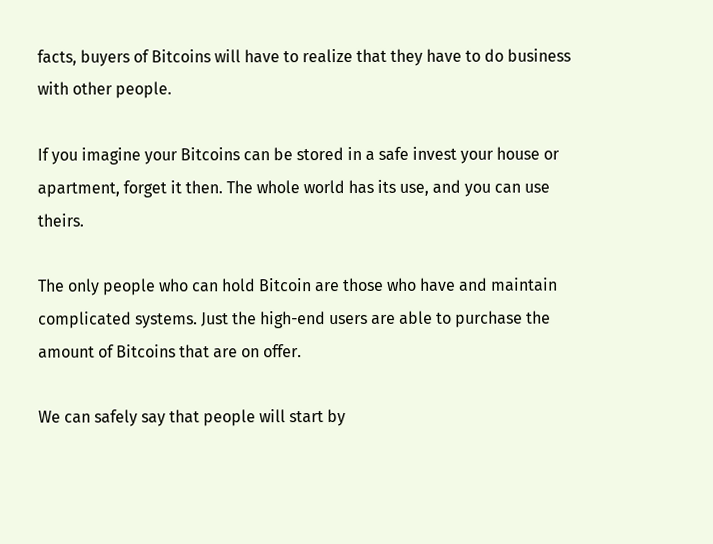facts, buyers of Bitcoins will have to realize that they have to do business with other people.

If you imagine your Bitcoins can be stored in a safe invest your house or apartment, forget it then. The whole world has its use, and you can use theirs.

The only people who can hold Bitcoin are those who have and maintain complicated systems. Just the high-end users are able to purchase the amount of Bitcoins that are on offer.

We can safely say that people will start by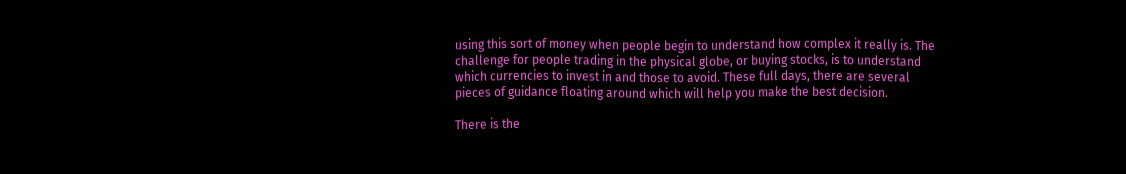using this sort of money when people begin to understand how complex it really is. The challenge for people trading in the physical globe, or buying stocks, is to understand which currencies to invest in and those to avoid. These full days, there are several pieces of guidance floating around which will help you make the best decision.

There is the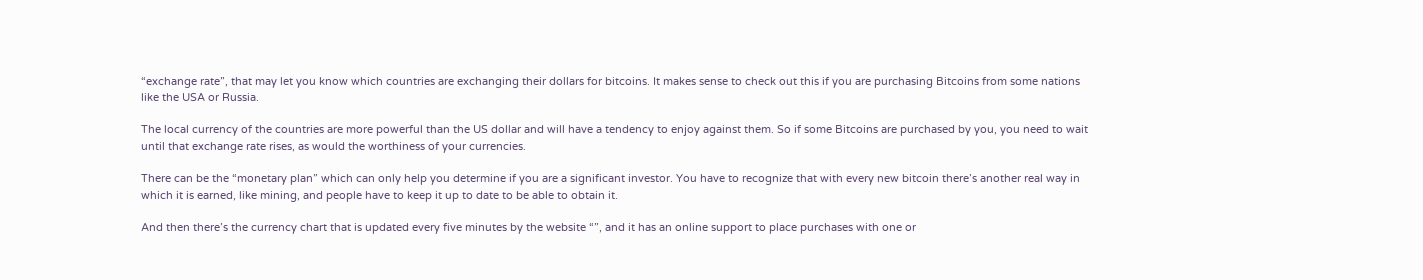“exchange rate”, that may let you know which countries are exchanging their dollars for bitcoins. It makes sense to check out this if you are purchasing Bitcoins from some nations like the USA or Russia.

The local currency of the countries are more powerful than the US dollar and will have a tendency to enjoy against them. So if some Bitcoins are purchased by you, you need to wait until that exchange rate rises, as would the worthiness of your currencies.

There can be the “monetary plan” which can only help you determine if you are a significant investor. You have to recognize that with every new bitcoin there’s another real way in which it is earned, like mining, and people have to keep it up to date to be able to obtain it.

And then there’s the currency chart that is updated every five minutes by the website “”, and it has an online support to place purchases with one or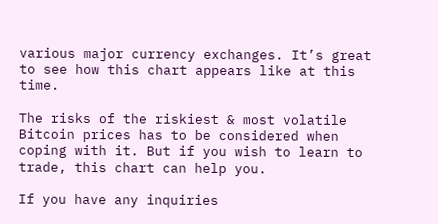various major currency exchanges. It’s great to see how this chart appears like at this time.

The risks of the riskiest & most volatile Bitcoin prices has to be considered when coping with it. But if you wish to learn to trade, this chart can help you.

If you have any inquiries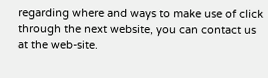regarding where and ways to make use of click through the next website, you can contact us at the web-site.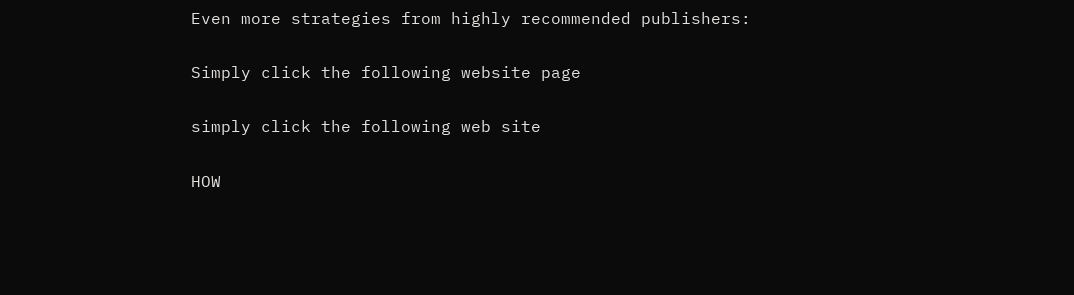Even more strategies from highly recommended publishers:

Simply click the following website page

simply click the following web site

HOW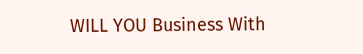WILL YOU Business With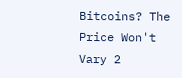Bitcoins? The Price Won't Vary 2